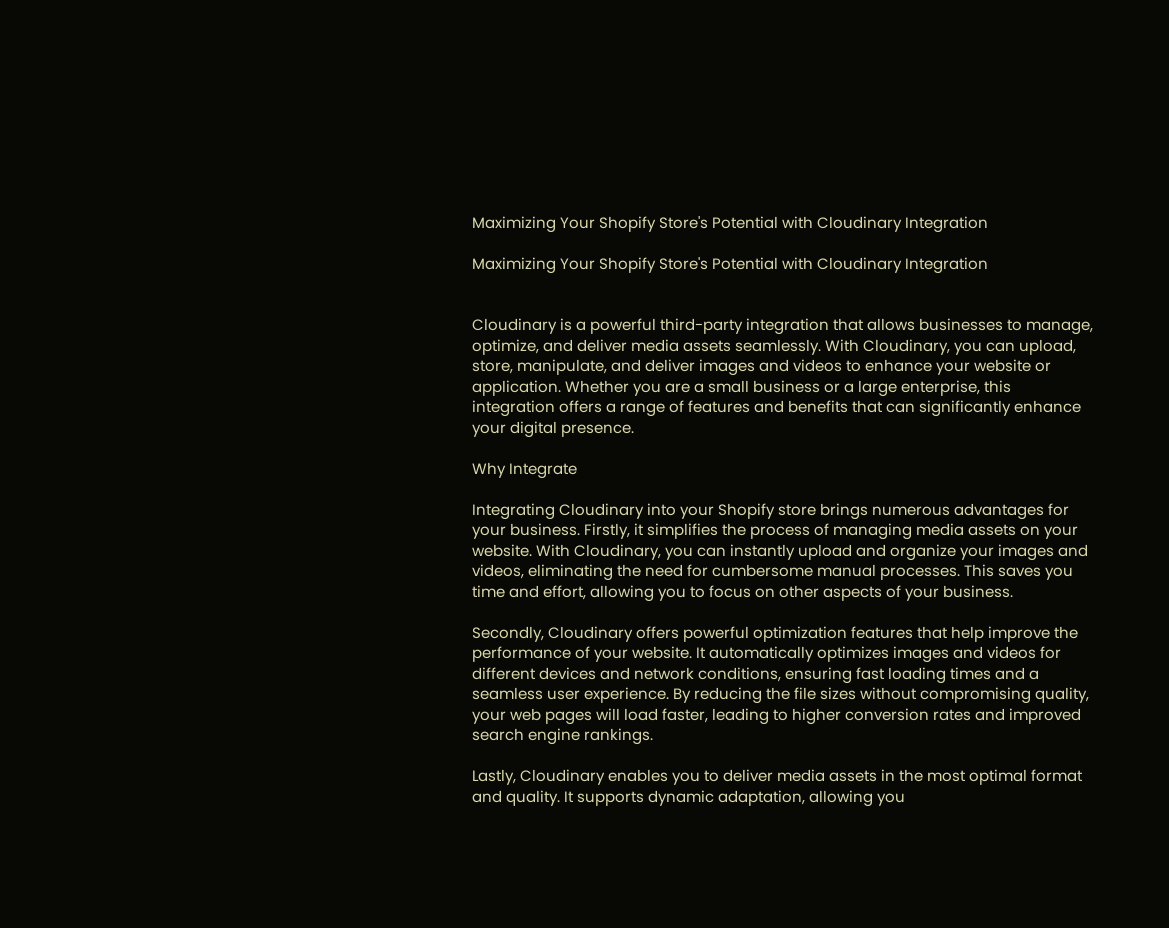Maximizing Your Shopify Store's Potential with Cloudinary Integration

Maximizing Your Shopify Store's Potential with Cloudinary Integration


Cloudinary is a powerful third-party integration that allows businesses to manage, optimize, and deliver media assets seamlessly. With Cloudinary, you can upload, store, manipulate, and deliver images and videos to enhance your website or application. Whether you are a small business or a large enterprise, this integration offers a range of features and benefits that can significantly enhance your digital presence.

Why Integrate

Integrating Cloudinary into your Shopify store brings numerous advantages for your business. Firstly, it simplifies the process of managing media assets on your website. With Cloudinary, you can instantly upload and organize your images and videos, eliminating the need for cumbersome manual processes. This saves you time and effort, allowing you to focus on other aspects of your business.

Secondly, Cloudinary offers powerful optimization features that help improve the performance of your website. It automatically optimizes images and videos for different devices and network conditions, ensuring fast loading times and a seamless user experience. By reducing the file sizes without compromising quality, your web pages will load faster, leading to higher conversion rates and improved search engine rankings.

Lastly, Cloudinary enables you to deliver media assets in the most optimal format and quality. It supports dynamic adaptation, allowing you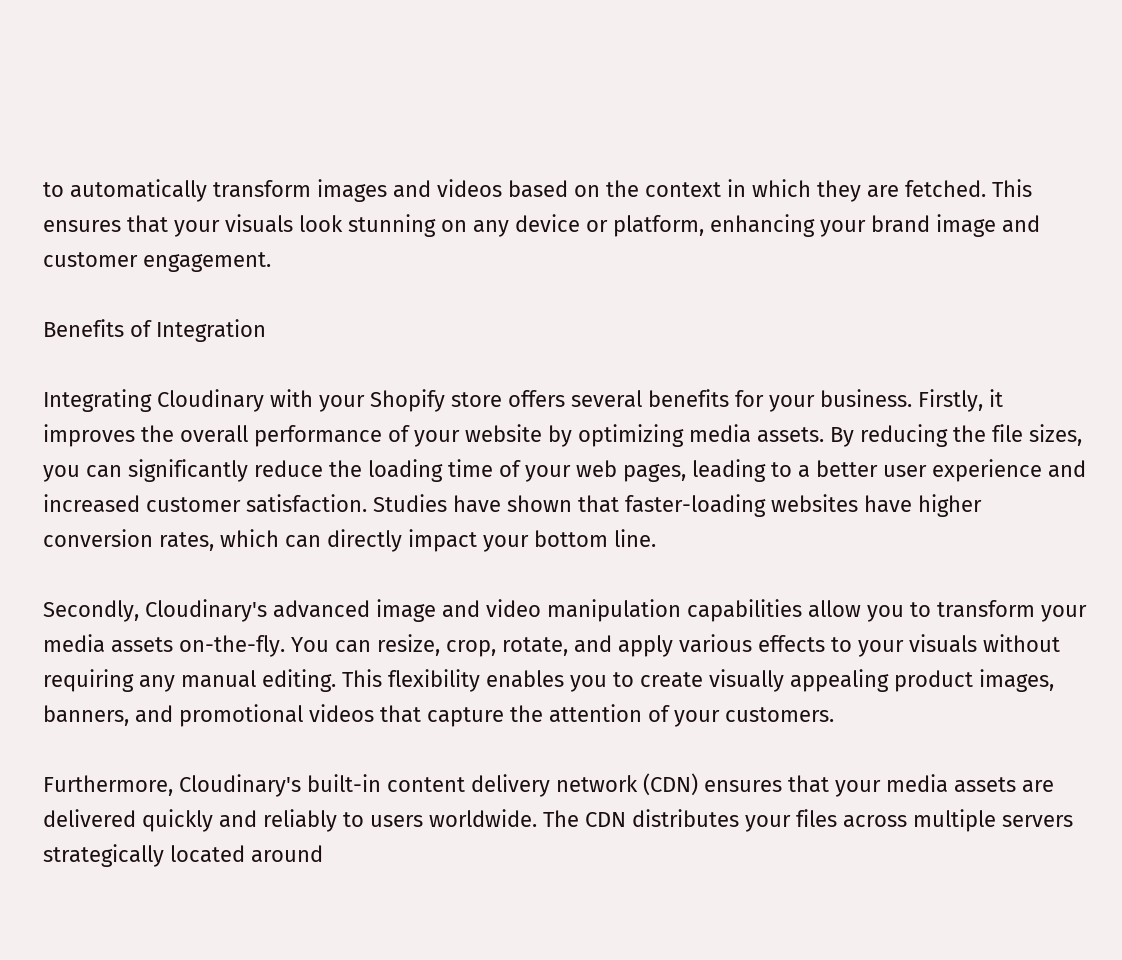to automatically transform images and videos based on the context in which they are fetched. This ensures that your visuals look stunning on any device or platform, enhancing your brand image and customer engagement.

Benefits of Integration

Integrating Cloudinary with your Shopify store offers several benefits for your business. Firstly, it improves the overall performance of your website by optimizing media assets. By reducing the file sizes, you can significantly reduce the loading time of your web pages, leading to a better user experience and increased customer satisfaction. Studies have shown that faster-loading websites have higher conversion rates, which can directly impact your bottom line.

Secondly, Cloudinary's advanced image and video manipulation capabilities allow you to transform your media assets on-the-fly. You can resize, crop, rotate, and apply various effects to your visuals without requiring any manual editing. This flexibility enables you to create visually appealing product images, banners, and promotional videos that capture the attention of your customers.

Furthermore, Cloudinary's built-in content delivery network (CDN) ensures that your media assets are delivered quickly and reliably to users worldwide. The CDN distributes your files across multiple servers strategically located around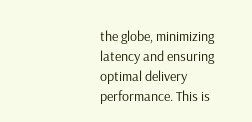the globe, minimizing latency and ensuring optimal delivery performance. This is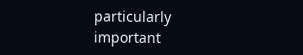particularly important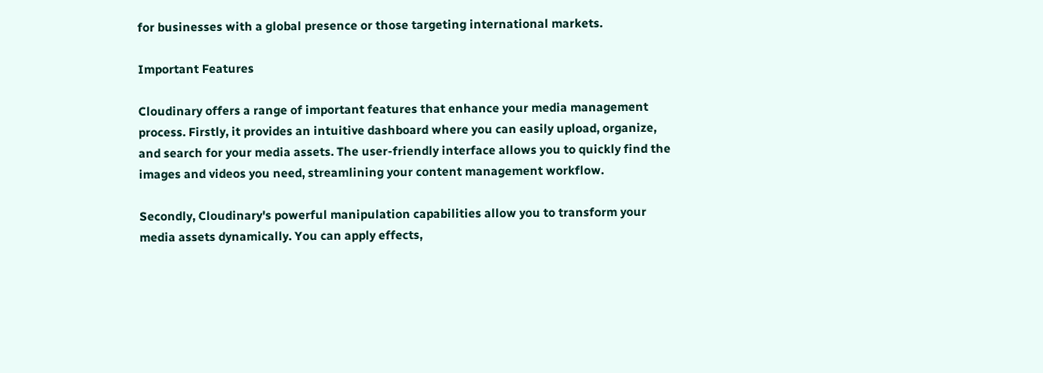for businesses with a global presence or those targeting international markets.

Important Features

Cloudinary offers a range of important features that enhance your media management process. Firstly, it provides an intuitive dashboard where you can easily upload, organize, and search for your media assets. The user-friendly interface allows you to quickly find the images and videos you need, streamlining your content management workflow.

Secondly, Cloudinary's powerful manipulation capabilities allow you to transform your media assets dynamically. You can apply effects,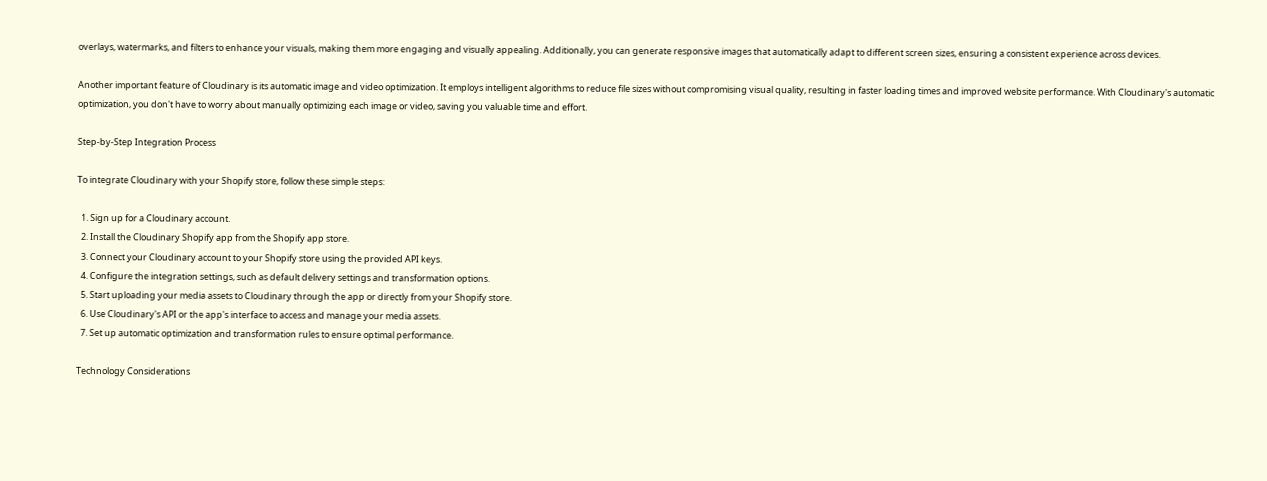overlays, watermarks, and filters to enhance your visuals, making them more engaging and visually appealing. Additionally, you can generate responsive images that automatically adapt to different screen sizes, ensuring a consistent experience across devices.

Another important feature of Cloudinary is its automatic image and video optimization. It employs intelligent algorithms to reduce file sizes without compromising visual quality, resulting in faster loading times and improved website performance. With Cloudinary's automatic optimization, you don't have to worry about manually optimizing each image or video, saving you valuable time and effort.

Step-by-Step Integration Process

To integrate Cloudinary with your Shopify store, follow these simple steps:

  1. Sign up for a Cloudinary account.
  2. Install the Cloudinary Shopify app from the Shopify app store.
  3. Connect your Cloudinary account to your Shopify store using the provided API keys.
  4. Configure the integration settings, such as default delivery settings and transformation options.
  5. Start uploading your media assets to Cloudinary through the app or directly from your Shopify store.
  6. Use Cloudinary's API or the app's interface to access and manage your media assets.
  7. Set up automatic optimization and transformation rules to ensure optimal performance.

Technology Considerations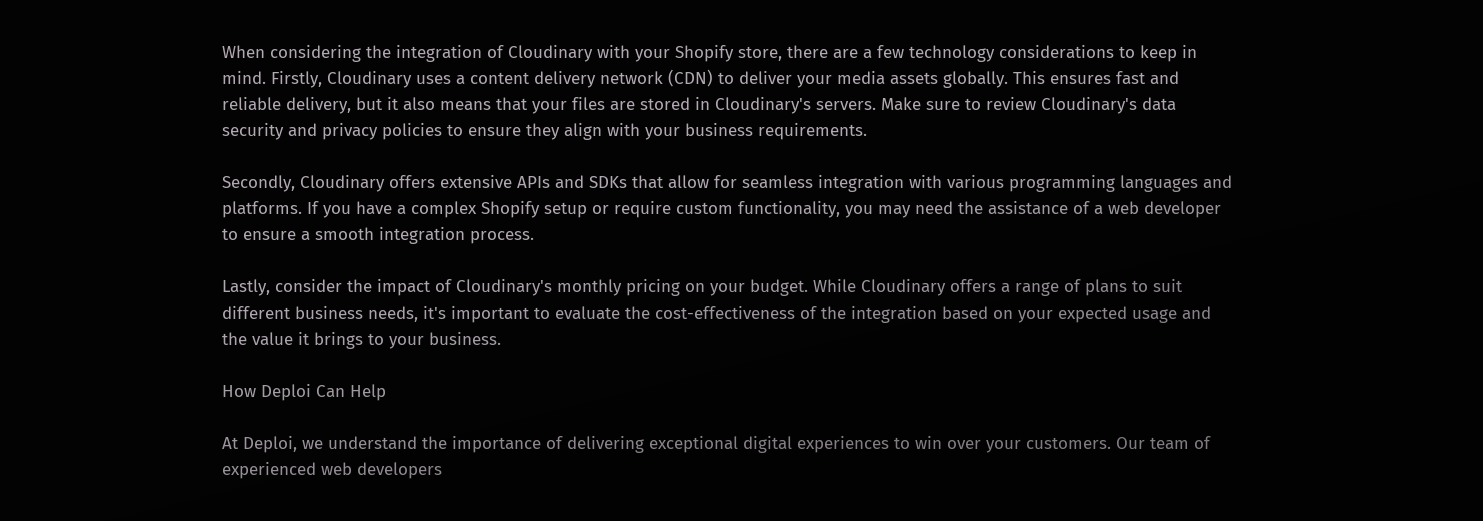When considering the integration of Cloudinary with your Shopify store, there are a few technology considerations to keep in mind. Firstly, Cloudinary uses a content delivery network (CDN) to deliver your media assets globally. This ensures fast and reliable delivery, but it also means that your files are stored in Cloudinary's servers. Make sure to review Cloudinary's data security and privacy policies to ensure they align with your business requirements.

Secondly, Cloudinary offers extensive APIs and SDKs that allow for seamless integration with various programming languages and platforms. If you have a complex Shopify setup or require custom functionality, you may need the assistance of a web developer to ensure a smooth integration process.

Lastly, consider the impact of Cloudinary's monthly pricing on your budget. While Cloudinary offers a range of plans to suit different business needs, it's important to evaluate the cost-effectiveness of the integration based on your expected usage and the value it brings to your business.

How Deploi Can Help

At Deploi, we understand the importance of delivering exceptional digital experiences to win over your customers. Our team of experienced web developers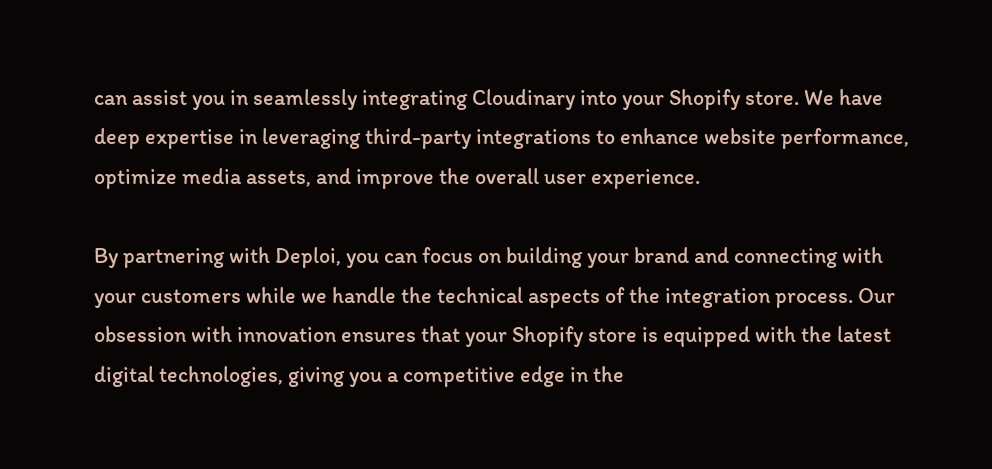can assist you in seamlessly integrating Cloudinary into your Shopify store. We have deep expertise in leveraging third-party integrations to enhance website performance, optimize media assets, and improve the overall user experience.

By partnering with Deploi, you can focus on building your brand and connecting with your customers while we handle the technical aspects of the integration process. Our obsession with innovation ensures that your Shopify store is equipped with the latest digital technologies, giving you a competitive edge in the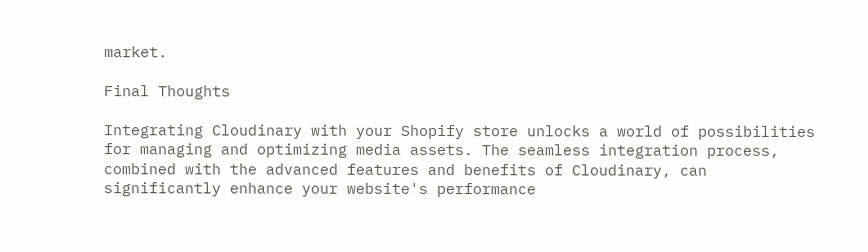market.

Final Thoughts

Integrating Cloudinary with your Shopify store unlocks a world of possibilities for managing and optimizing media assets. The seamless integration process, combined with the advanced features and benefits of Cloudinary, can significantly enhance your website's performance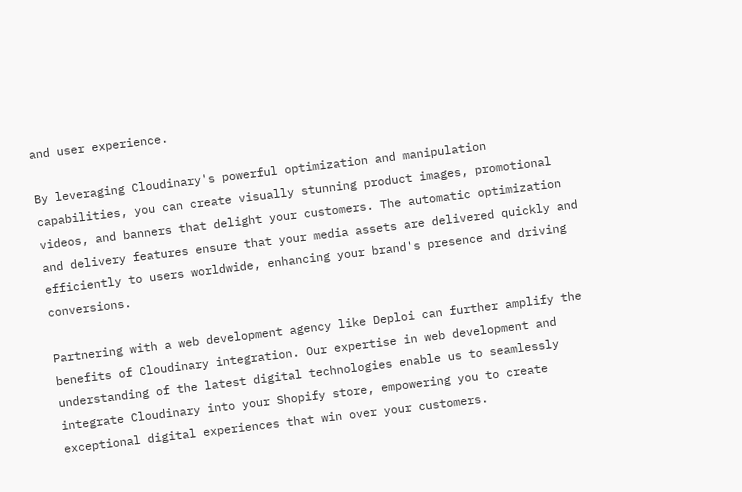and user experience.

By leveraging Cloudinary's powerful optimization and manipulation capabilities, you can create visually stunning product images, promotional videos, and banners that delight your customers. The automatic optimization and delivery features ensure that your media assets are delivered quickly and efficiently to users worldwide, enhancing your brand's presence and driving conversions.

Partnering with a web development agency like Deploi can further amplify the benefits of Cloudinary integration. Our expertise in web development and understanding of the latest digital technologies enable us to seamlessly integrate Cloudinary into your Shopify store, empowering you to create exceptional digital experiences that win over your customers.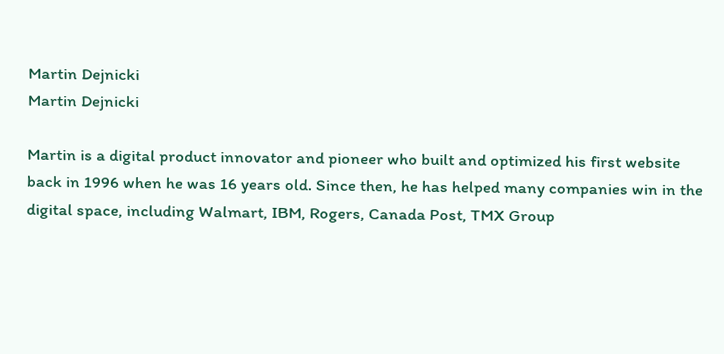Martin Dejnicki
Martin Dejnicki

Martin is a digital product innovator and pioneer who built and optimized his first website back in 1996 when he was 16 years old. Since then, he has helped many companies win in the digital space, including Walmart, IBM, Rogers, Canada Post, TMX Group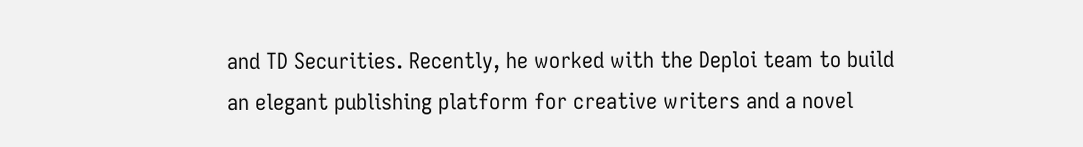and TD Securities. Recently, he worked with the Deploi team to build an elegant publishing platform for creative writers and a novel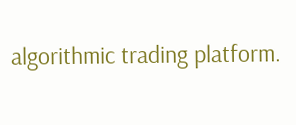algorithmic trading platform.